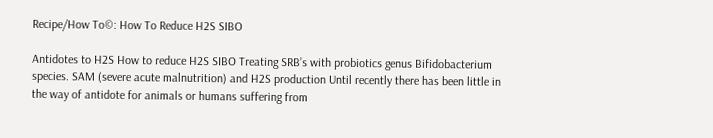Recipe/How To©: How To Reduce H2S SIBO

Antidotes to H2S How to reduce H2S SIBO Treating SRB’s with probiotics genus Bifidobacterium species. SAM (severe acute malnutrition) and H2S production Until recently there has been little in the way of antidote for animals or humans suffering from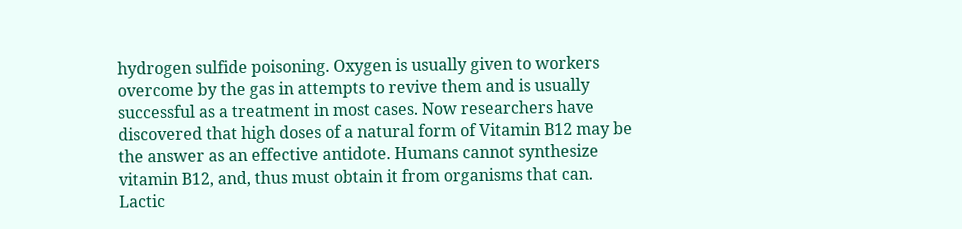hydrogen sulfide poisoning. Oxygen is usually given to workers overcome by the gas in attempts to revive them and is usually successful as a treatment in most cases. Now researchers have discovered that high doses of a natural form of Vitamin B12 may be the answer as an effective antidote. Humans cannot synthesize vitamin B12, and, thus must obtain it from organisms that can. Lactic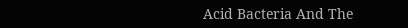Acid Bacteria And The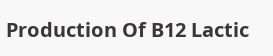Production Of B12 Lactic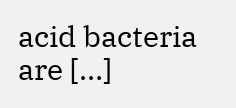acid bacteria are […]